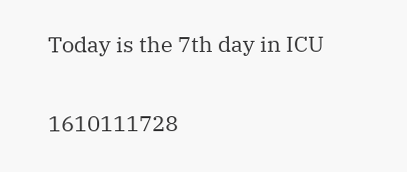Today is the 7th day in ICU

1610111728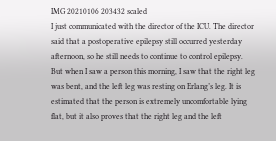IMG 20210106 203432 scaled
I just communicated with the director of the ICU. The director said that a postoperative epilepsy still occurred yesterday afternoon, so he still needs to continue to control epilepsy.
But when I saw a person this morning, I saw that the right leg was bent, and the left leg was resting on Erlang’s leg. It is estimated that the person is extremely uncomfortable lying flat, but it also proves that the right leg and the left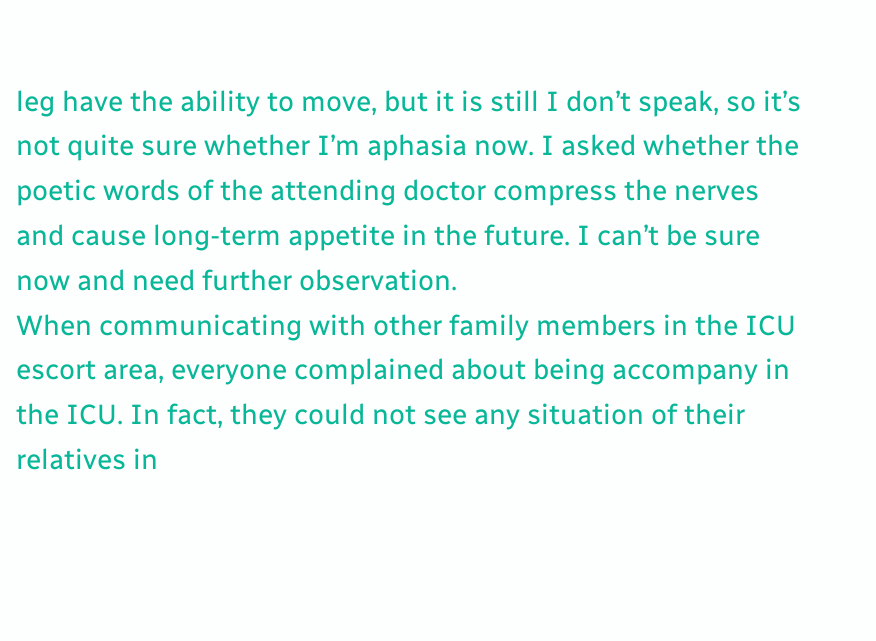leg have the ability to move, but it is still I don’t speak, so it’s not quite sure whether I’m aphasia now. I asked whether the poetic words of the attending doctor compress the nerves and cause long-term appetite in the future. I can’t be sure now and need further observation.
When communicating with other family members in the ICU escort area, everyone complained about being accompany in the ICU. In fact, they could not see any situation of their relatives in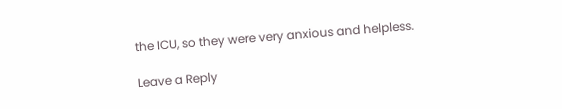the ICU, so they were very anxious and helpless.

Leave a Reply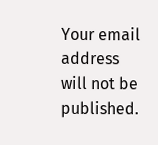Your email address will not be published.